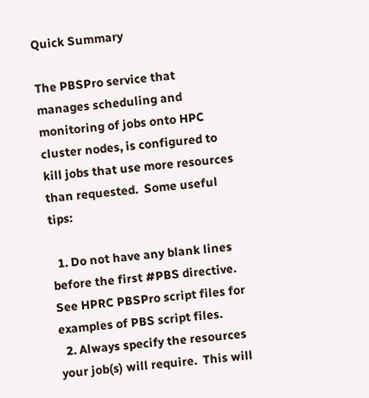Quick Summary

The PBSPro service that manages scheduling and monitoring of jobs onto HPC cluster nodes, is configured to kill jobs that use more resources than requested.  Some useful tips:

  1. Do not have any blank lines before the first #PBS directive.  See HPRC PBSPro script files for examples of PBS script files.
  2. Always specify the resources your job(s) will require.  This will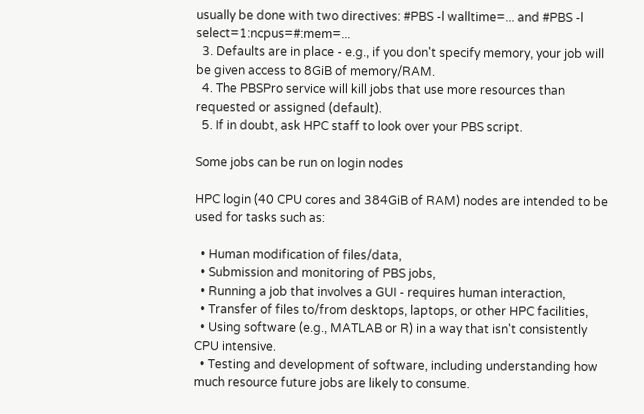usually be done with two directives: #PBS -l walltime=... and #PBS -l select=1:ncpus=#:mem=...
  3. Defaults are in place - e.g., if you don't specify memory, your job will be given access to 8GiB of memory/RAM.
  4. The PBSPro service will kill jobs that use more resources than requested or assigned (default).
  5. If in doubt, ask HPC staff to look over your PBS script.

Some jobs can be run on login nodes

HPC login (40 CPU cores and 384GiB of RAM) nodes are intended to be used for tasks such as:

  • Human modification of files/data,
  • Submission and monitoring of PBS jobs,
  • Running a job that involves a GUI - requires human interaction,
  • Transfer of files to/from desktops, laptops, or other HPC facilities,
  • Using software (e.g., MATLAB or R) in a way that isn't consistently CPU intensive.
  • Testing and development of software, including understanding how much resource future jobs are likely to consume.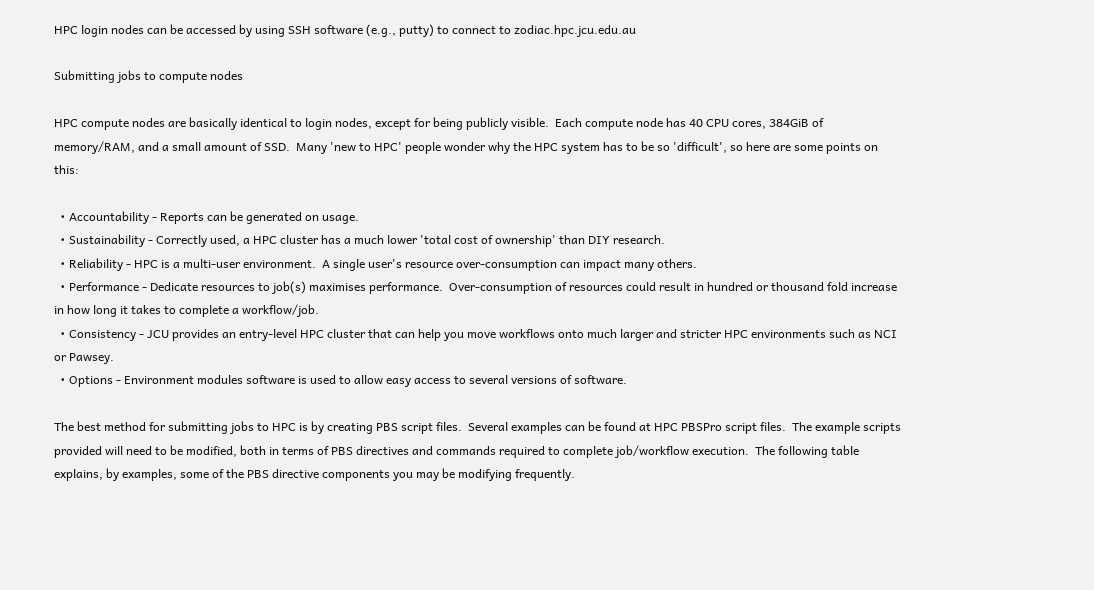HPC login nodes can be accessed by using SSH software (e.g., putty) to connect to zodiac.hpc.jcu.edu.au

Submitting jobs to compute nodes

HPC compute nodes are basically identical to login nodes, except for being publicly visible.  Each compute node has 40 CPU cores, 384GiB of memory/RAM, and a small amount of SSD.  Many 'new to HPC' people wonder why the HPC system has to be so 'difficult', so here are some points on this:

  • Accountability - Reports can be generated on usage.
  • Sustainability - Correctly used, a HPC cluster has a much lower 'total cost of ownership' than DIY research.
  • Reliability - HPC is a multi-user environment.  A single user's resource over-consumption can impact many others.
  • Performance - Dedicate resources to job(s) maximises performance.  Over-consumption of resources could result in hundred or thousand fold increase in how long it takes to complete a workflow/job.
  • Consistency - JCU provides an entry-level HPC cluster that can help you move workflows onto much larger and stricter HPC environments such as NCI or Pawsey.
  • Options - Environment modules software is used to allow easy access to several versions of software.

The best method for submitting jobs to HPC is by creating PBS script files.  Several examples can be found at HPC PBSPro script files.  The example scripts provided will need to be modified, both in terms of PBS directives and commands required to complete job/workflow execution.  The following table explains, by examples, some of the PBS directive components you may be modifying frequently.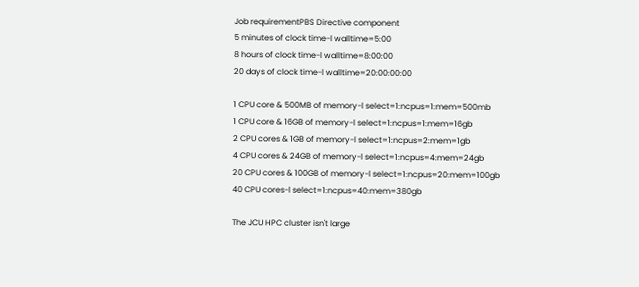Job requirementPBS Directive component
5 minutes of clock time-l walltime=5:00
8 hours of clock time-l walltime=8:00:00
20 days of clock time-l walltime=20:00:00:00

1 CPU core & 500MB of memory-l select=1:ncpus=1:mem=500mb
1 CPU core & 16GB of memory-l select=1:ncpus=1:mem=16gb
2 CPU cores & 1GB of memory-l select=1:ncpus=2:mem=1gb
4 CPU cores & 24GB of memory-l select=1:ncpus=4:mem=24gb
20 CPU cores & 100GB of memory-l select=1:ncpus=20:mem=100gb
40 CPU cores-l select=1:ncpus=40:mem=380gb

The JCU HPC cluster isn't large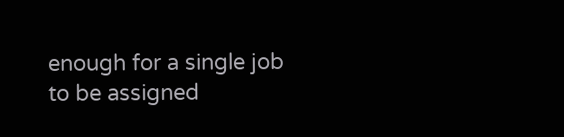enough for a single job to be assigned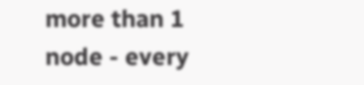more than 1 node - every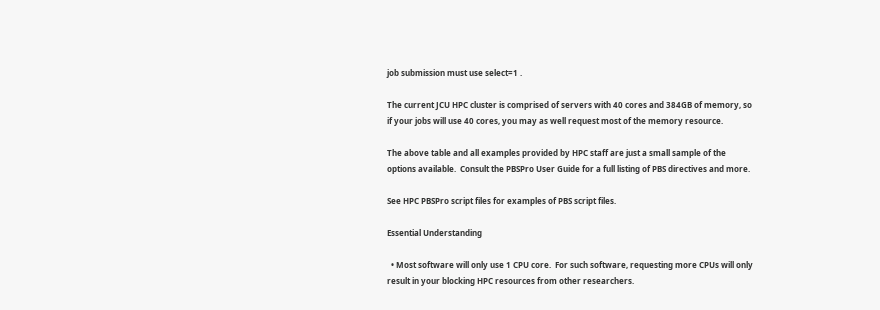job submission must use select=1 .

The current JCU HPC cluster is comprised of servers with 40 cores and 384GB of memory, so if your jobs will use 40 cores, you may as well request most of the memory resource.

The above table and all examples provided by HPC staff are just a small sample of the options available.  Consult the PBSPro User Guide for a full listing of PBS directives and more.

See HPC PBSPro script files for examples of PBS script files.

Essential Understanding

  • Most software will only use 1 CPU core.  For such software, requesting more CPUs will only result in your blocking HPC resources from other researchers.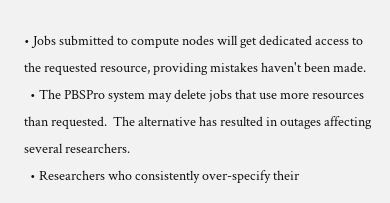• Jobs submitted to compute nodes will get dedicated access to the requested resource, providing mistakes haven't been made.
  • The PBSPro system may delete jobs that use more resources than requested.  The alternative has resulted in outages affecting several researchers.
  • Researchers who consistently over-specify their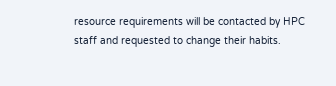resource requirements will be contacted by HPC staff and requested to change their habits.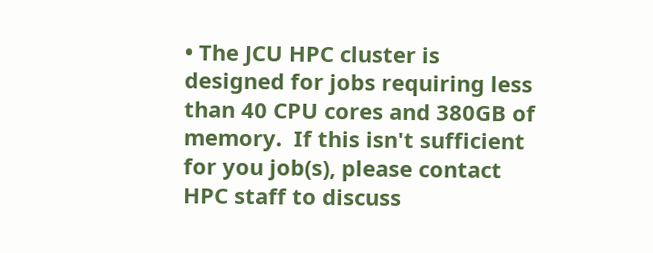• The JCU HPC cluster is designed for jobs requiring less than 40 CPU cores and 380GB of memory.  If this isn't sufficient for you job(s), please contact HPC staff to discuss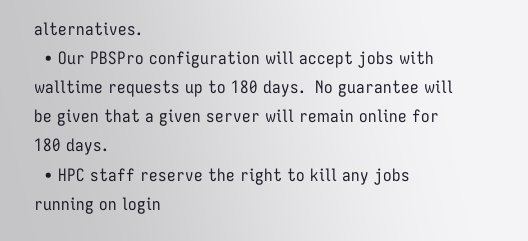alternatives.
  • Our PBSPro configuration will accept jobs with walltime requests up to 180 days.  No guarantee will be given that a given server will remain online for 180 days.
  • HPC staff reserve the right to kill any jobs running on login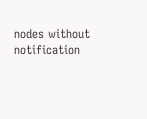nodes without notification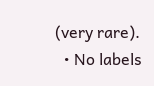(very rare).
  • No labels